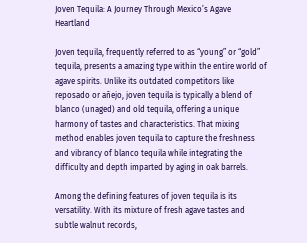Joven Tequila: A Journey Through Mexico’s Agave Heartland

Joven tequila, frequently referred to as “young” or “gold” tequila, presents a amazing type within the entire world of agave spirits. Unlike its outdated competitors like reposado or añejo, joven tequila is typically a blend of blanco (unaged) and old tequila, offering a unique harmony of tastes and characteristics. That mixing method enables joven tequila to capture the freshness and vibrancy of blanco tequila while integrating the difficulty and depth imparted by aging in oak barrels.

Among the defining features of joven tequila is its versatility. With its mixture of fresh agave tastes and subtle walnut records,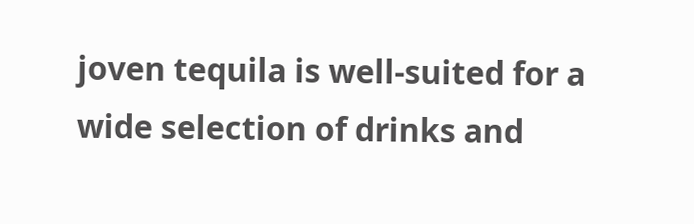joven tequila is well-suited for a wide selection of drinks and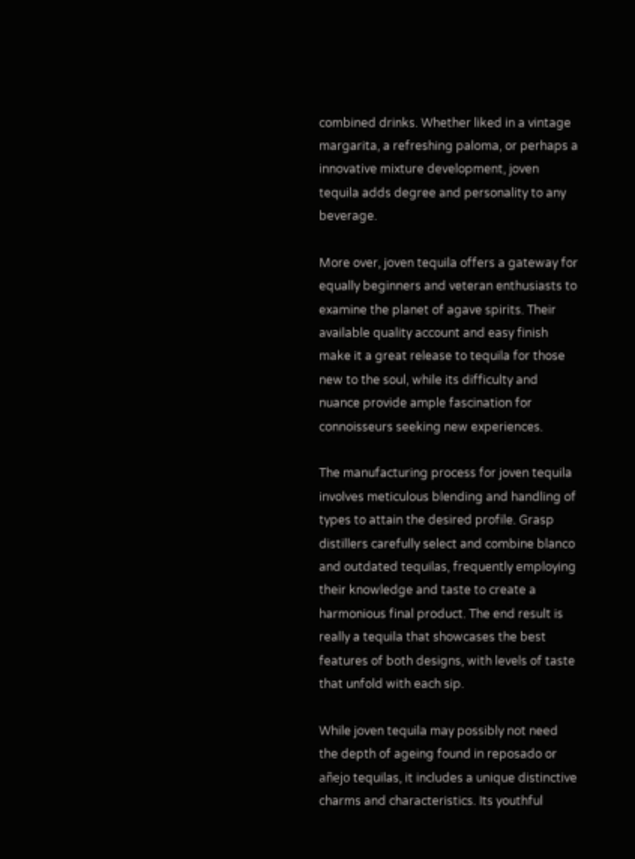combined drinks. Whether liked in a vintage margarita, a refreshing paloma, or perhaps a innovative mixture development, joven tequila adds degree and personality to any beverage.

More over, joven tequila offers a gateway for equally beginners and veteran enthusiasts to examine the planet of agave spirits. Their available quality account and easy finish make it a great release to tequila for those new to the soul, while its difficulty and nuance provide ample fascination for connoisseurs seeking new experiences.

The manufacturing process for joven tequila involves meticulous blending and handling of types to attain the desired profile. Grasp distillers carefully select and combine blanco and outdated tequilas, frequently employing their knowledge and taste to create a harmonious final product. The end result is really a tequila that showcases the best features of both designs, with levels of taste that unfold with each sip.

While joven tequila may possibly not need the depth of ageing found in reposado or añejo tequilas, it includes a unique distinctive charms and characteristics. Its youthful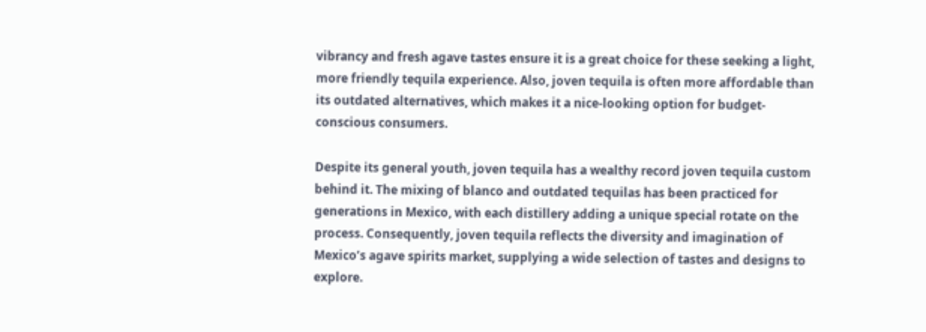vibrancy and fresh agave tastes ensure it is a great choice for these seeking a light, more friendly tequila experience. Also, joven tequila is often more affordable than its outdated alternatives, which makes it a nice-looking option for budget-conscious consumers.

Despite its general youth, joven tequila has a wealthy record joven tequila custom behind it. The mixing of blanco and outdated tequilas has been practiced for generations in Mexico, with each distillery adding a unique special rotate on the process. Consequently, joven tequila reflects the diversity and imagination of Mexico’s agave spirits market, supplying a wide selection of tastes and designs to explore.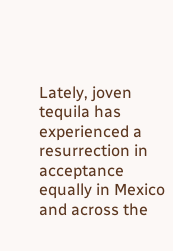Lately, joven tequila has experienced a resurrection in acceptance equally in Mexico and across the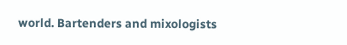world. Bartenders and mixologists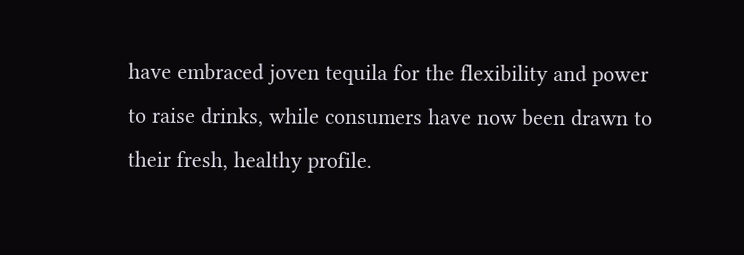have embraced joven tequila for the flexibility and power to raise drinks, while consumers have now been drawn to their fresh, healthy profile.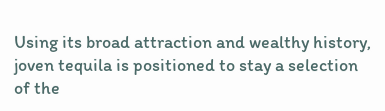Using its broad attraction and wealthy history, joven tequila is positioned to stay a selection of the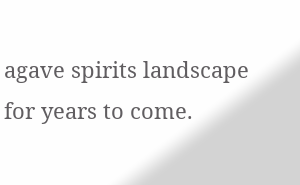agave spirits landscape for years to come.